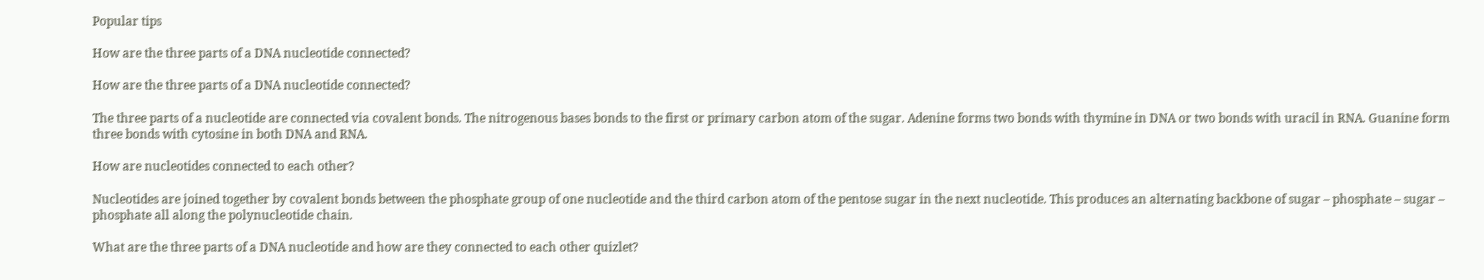Popular tips

How are the three parts of a DNA nucleotide connected?

How are the three parts of a DNA nucleotide connected?

The three parts of a nucleotide are connected via covalent bonds. The nitrogenous bases bonds to the first or primary carbon atom of the sugar. Adenine forms two bonds with thymine in DNA or two bonds with uracil in RNA. Guanine form three bonds with cytosine in both DNA and RNA.

How are nucleotides connected to each other?

Nucleotides are joined together by covalent bonds between the phosphate group of one nucleotide and the third carbon atom of the pentose sugar in the next nucleotide. This produces an alternating backbone of sugar – phosphate – sugar – phosphate all along the polynucleotide chain.

What are the three parts of a DNA nucleotide and how are they connected to each other quizlet?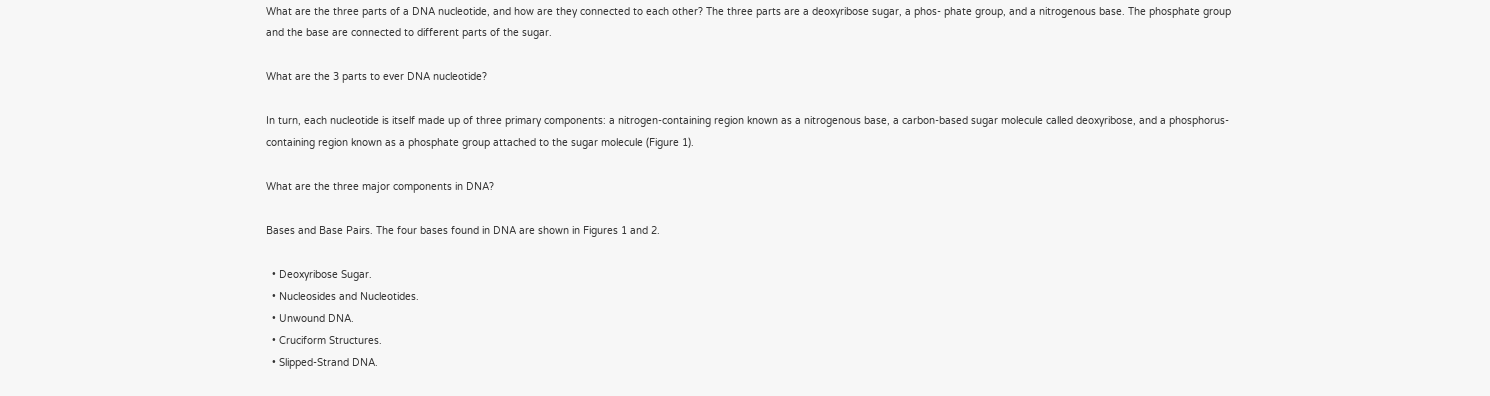What are the three parts of a DNA nucleotide, and how are they connected to each other? The three parts are a deoxyribose sugar, a phos- phate group, and a nitrogenous base. The phosphate group and the base are connected to different parts of the sugar.

What are the 3 parts to ever DNA nucleotide?

In turn, each nucleotide is itself made up of three primary components: a nitrogen-containing region known as a nitrogenous base, a carbon-based sugar molecule called deoxyribose, and a phosphorus-containing region known as a phosphate group attached to the sugar molecule (Figure 1).

What are the three major components in DNA?

Bases and Base Pairs. The four bases found in DNA are shown in Figures 1 and 2.

  • Deoxyribose Sugar.
  • Nucleosides and Nucleotides.
  • Unwound DNA.
  • Cruciform Structures.
  • Slipped-Strand DNA.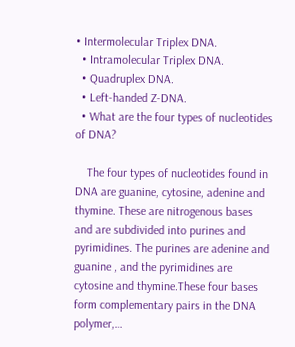• Intermolecular Triplex DNA.
  • Intramolecular Triplex DNA.
  • Quadruplex DNA.
  • Left-handed Z-DNA.
  • What are the four types of nucleotides of DNA?

    The four types of nucleotides found in DNA are guanine, cytosine, adenine and thymine. These are nitrogenous bases and are subdivided into purines and pyrimidines. The purines are adenine and guanine , and the pyrimidines are cytosine and thymine.These four bases form complementary pairs in the DNA polymer,…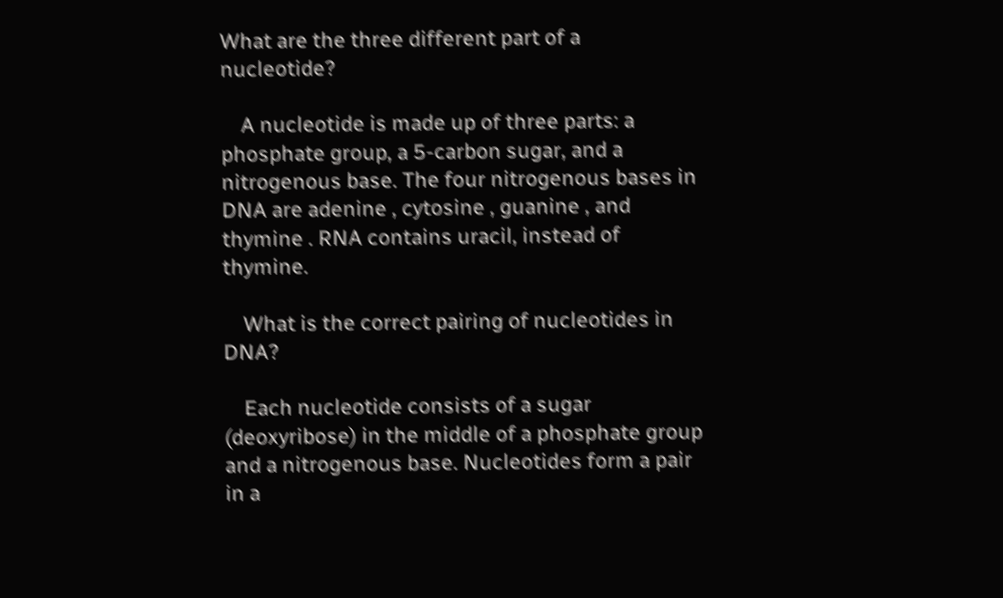What are the three different part of a nucleotide?

    A nucleotide is made up of three parts: a phosphate group, a 5-carbon sugar, and a nitrogenous base. The four nitrogenous bases in DNA are adenine , cytosine , guanine , and thymine . RNA contains uracil, instead of thymine.

    What is the correct pairing of nucleotides in DNA?

    Each nucleotide consists of a sugar (deoxyribose) in the middle of a phosphate group and a nitrogenous base. Nucleotides form a pair in a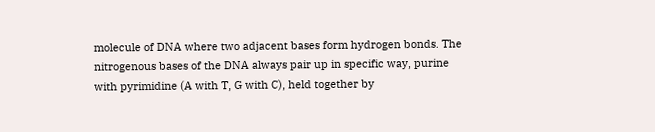molecule of DNA where two adjacent bases form hydrogen bonds. The nitrogenous bases of the DNA always pair up in specific way, purine with pyrimidine (A with T, G with C), held together by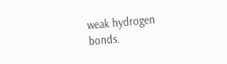weak hydrogen bonds.